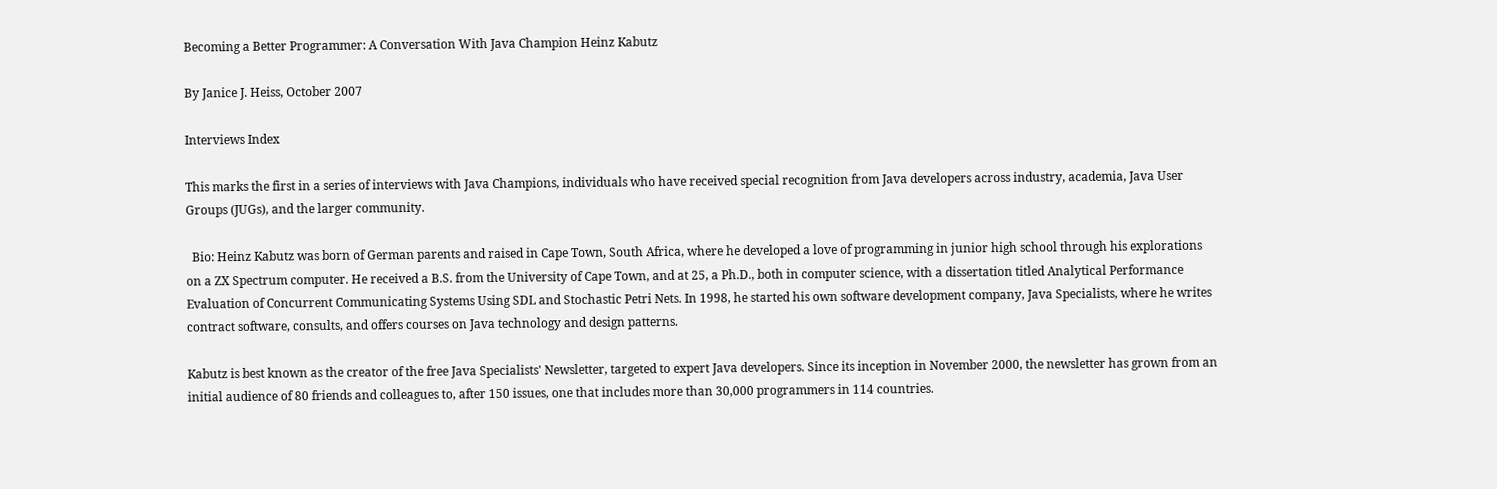Becoming a Better Programmer: A Conversation With Java Champion Heinz Kabutz

By Janice J. Heiss, October 2007

Interviews Index

This marks the first in a series of interviews with Java Champions, individuals who have received special recognition from Java developers across industry, academia, Java User Groups (JUGs), and the larger community.

  Bio: Heinz Kabutz was born of German parents and raised in Cape Town, South Africa, where he developed a love of programming in junior high school through his explorations on a ZX Spectrum computer. He received a B.S. from the University of Cape Town, and at 25, a Ph.D., both in computer science, with a dissertation titled Analytical Performance Evaluation of Concurrent Communicating Systems Using SDL and Stochastic Petri Nets. In 1998, he started his own software development company, Java Specialists, where he writes contract software, consults, and offers courses on Java technology and design patterns.

Kabutz is best known as the creator of the free Java Specialists' Newsletter, targeted to expert Java developers. Since its inception in November 2000, the newsletter has grown from an initial audience of 80 friends and colleagues to, after 150 issues, one that includes more than 30,000 programmers in 114 countries.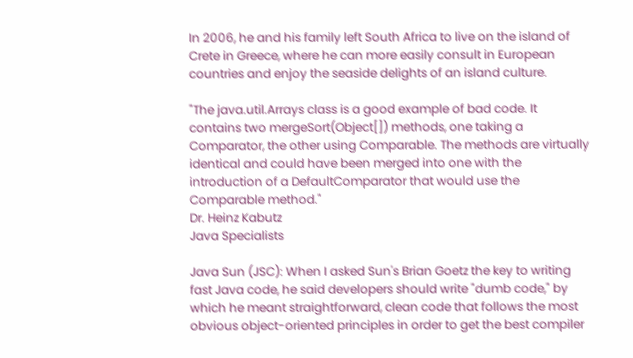In 2006, he and his family left South Africa to live on the island of Crete in Greece, where he can more easily consult in European countries and enjoy the seaside delights of an island culture.

"The java.util.Arrays class is a good example of bad code. It contains two mergeSort(Object[]) methods, one taking a Comparator, the other using Comparable. The methods are virtually identical and could have been merged into one with the introduction of a DefaultComparator that would use the Comparable method."
Dr. Heinz Kabutz
Java Specialists

Java Sun (JSC): When I asked Sun's Brian Goetz the key to writing fast Java code, he said developers should write "dumb code," by which he meant straightforward, clean code that follows the most obvious object-oriented principles in order to get the best compiler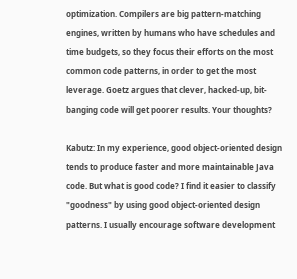optimization. Compilers are big pattern-matching engines, written by humans who have schedules and time budgets, so they focus their efforts on the most common code patterns, in order to get the most leverage. Goetz argues that clever, hacked-up, bit-banging code will get poorer results. Your thoughts?

Kabutz: In my experience, good object-oriented design tends to produce faster and more maintainable Java code. But what is good code? I find it easier to classify "goodness" by using good object-oriented design patterns. I usually encourage software development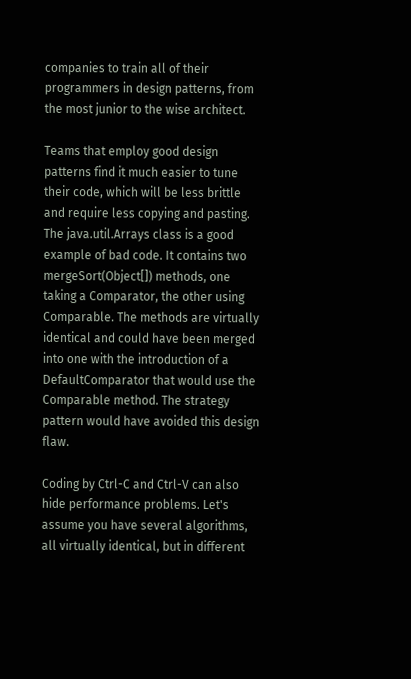companies to train all of their programmers in design patterns, from the most junior to the wise architect.

Teams that employ good design patterns find it much easier to tune their code, which will be less brittle and require less copying and pasting. The java.util.Arrays class is a good example of bad code. It contains two mergeSort(Object[]) methods, one taking a Comparator, the other using Comparable. The methods are virtually identical and could have been merged into one with the introduction of a DefaultComparator that would use the Comparable method. The strategy pattern would have avoided this design flaw.

Coding by Ctrl-C and Ctrl-V can also hide performance problems. Let's assume you have several algorithms, all virtually identical, but in different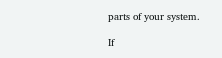parts of your system.

If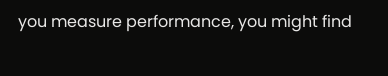you measure performance, you might find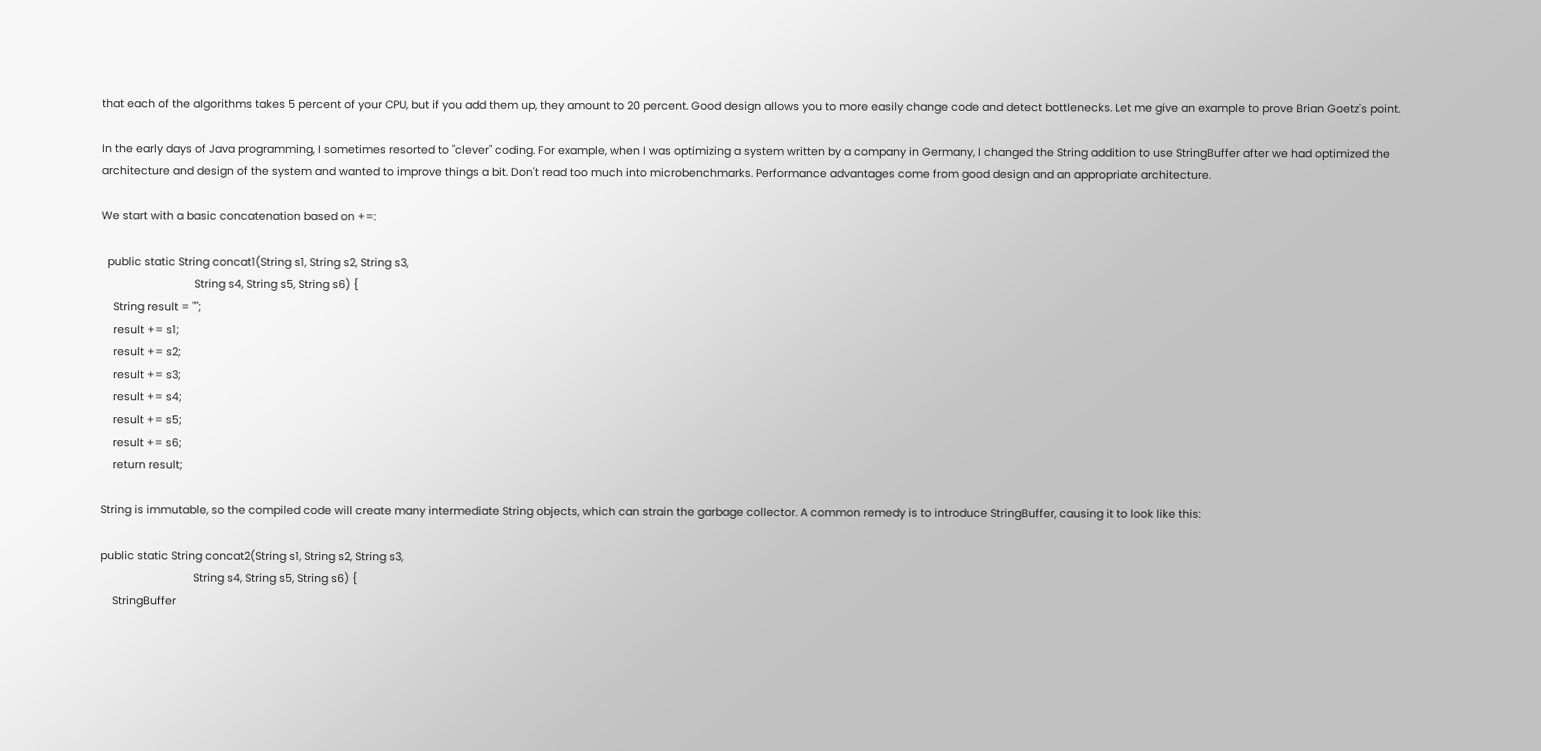that each of the algorithms takes 5 percent of your CPU, but if you add them up, they amount to 20 percent. Good design allows you to more easily change code and detect bottlenecks. Let me give an example to prove Brian Goetz's point.

In the early days of Java programming, I sometimes resorted to "clever" coding. For example, when I was optimizing a system written by a company in Germany, I changed the String addition to use StringBuffer after we had optimized the architecture and design of the system and wanted to improve things a bit. Don't read too much into microbenchmarks. Performance advantages come from good design and an appropriate architecture.

We start with a basic concatenation based on +=:

  public static String concat1(String s1, String s2, String s3,
                               String s4, String s5, String s6) {
    String result = "";
    result += s1;
    result += s2;
    result += s3;
    result += s4;
    result += s5;
    result += s6;
    return result;

String is immutable, so the compiled code will create many intermediate String objects, which can strain the garbage collector. A common remedy is to introduce StringBuffer, causing it to look like this:

public static String concat2(String s1, String s2, String s3,
                               String s4, String s5, String s6) {
    StringBuffer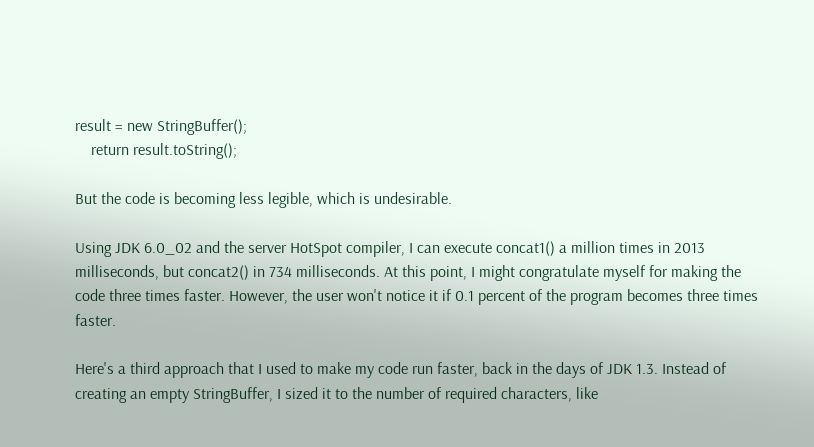result = new StringBuffer();
    return result.toString();

But the code is becoming less legible, which is undesirable.

Using JDK 6.0_02 and the server HotSpot compiler, I can execute concat1() a million times in 2013 milliseconds, but concat2() in 734 milliseconds. At this point, I might congratulate myself for making the code three times faster. However, the user won't notice it if 0.1 percent of the program becomes three times faster.

Here's a third approach that I used to make my code run faster, back in the days of JDK 1.3. Instead of creating an empty StringBuffer, I sized it to the number of required characters, like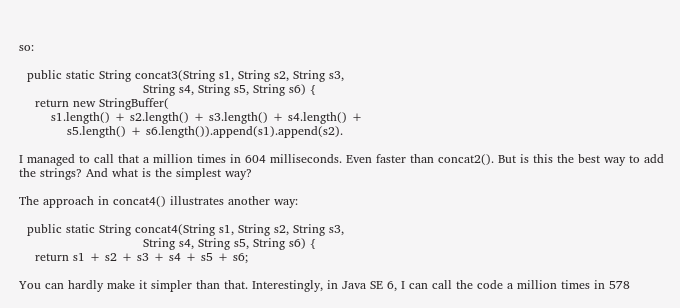so:

  public static String concat3(String s1, String s2, String s3,
                               String s4, String s5, String s6) {
    return new StringBuffer(
        s1.length() + s2.length() + s3.length() + s4.length() +
            s5.length() + s6.length()).append(s1).append(s2).

I managed to call that a million times in 604 milliseconds. Even faster than concat2(). But is this the best way to add the strings? And what is the simplest way?

The approach in concat4() illustrates another way:

  public static String concat4(String s1, String s2, String s3,
                               String s4, String s5, String s6) {
    return s1 + s2 + s3 + s4 + s5 + s6;

You can hardly make it simpler than that. Interestingly, in Java SE 6, I can call the code a million times in 578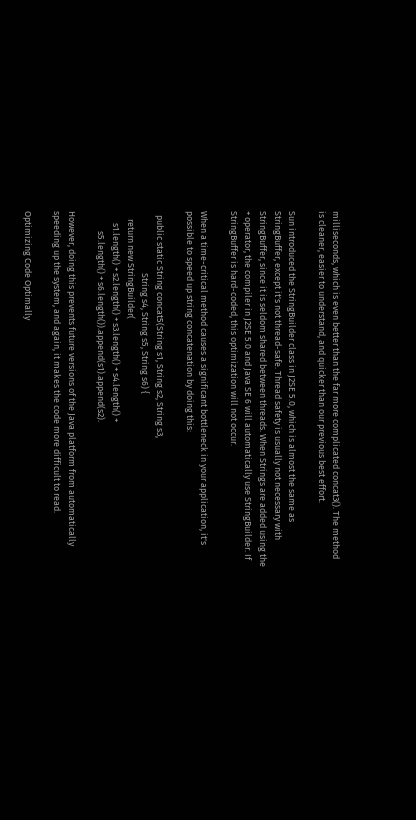milliseconds, which is even better than the far more complicated concat3(). The method is cleaner, easier to understand, and quicker than our previous best effort.

Sun introduced the StringBuilder class in J2SE 5.0, which is almost the same as StringBuffer, except it's not thread-safe. Thread safety is usually not necessary with StringBuffer, since it is seldom shared between threads. When Strings are added using the + operator, the compiler in J2SE 5.0 and Java SE 6 will automatically use StringBuilder. If StringBuffer is hard-coded, this optimization will not occur.

When a time-critical method causes a significant bottleneck in your application, it's possible to speed up string concatenation by doing this:

  public static String concat5(String s1, String s2, String s3,
                               String s4, String s5, String s6) {
    return new StringBuilder(
      s1.length() + s2.length() + s3.length() + s4.length() +
          s5.length() + s6.length()).append(s1).append(s2).

However, doing this prevents future versions of the Java platform from automatically speeding up the system, and again, it makes the code more difficult to read.

Optimizing Code Optimally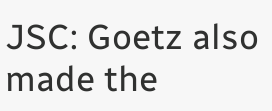JSC: Goetz also made the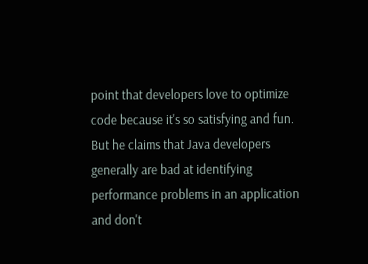point that developers love to optimize code because it's so satisfying and fun. But he claims that Java developers generally are bad at identifying performance problems in an application and don't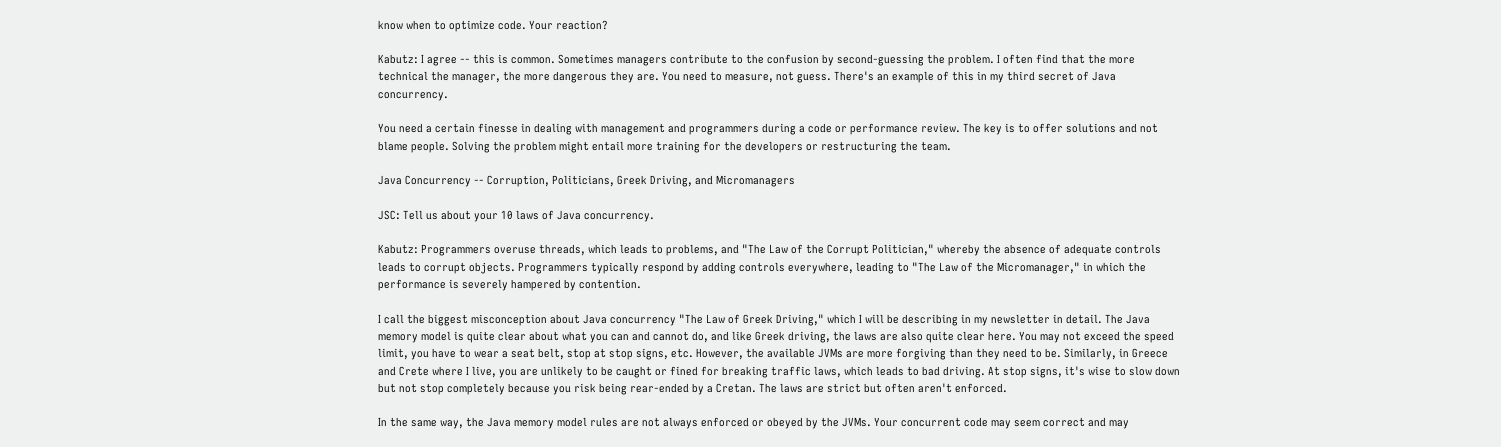know when to optimize code. Your reaction?

Kabutz: I agree -- this is common. Sometimes managers contribute to the confusion by second-guessing the problem. I often find that the more technical the manager, the more dangerous they are. You need to measure, not guess. There's an example of this in my third secret of Java concurrency.

You need a certain finesse in dealing with management and programmers during a code or performance review. The key is to offer solutions and not blame people. Solving the problem might entail more training for the developers or restructuring the team.

Java Concurrency -- Corruption, Politicians, Greek Driving, and Micromanagers

JSC: Tell us about your 10 laws of Java concurrency.

Kabutz: Programmers overuse threads, which leads to problems, and "The Law of the Corrupt Politician," whereby the absence of adequate controls leads to corrupt objects. Programmers typically respond by adding controls everywhere, leading to "The Law of the Micromanager," in which the performance is severely hampered by contention.

I call the biggest misconception about Java concurrency "The Law of Greek Driving," which I will be describing in my newsletter in detail. The Java memory model is quite clear about what you can and cannot do, and like Greek driving, the laws are also quite clear here. You may not exceed the speed limit, you have to wear a seat belt, stop at stop signs, etc. However, the available JVMs are more forgiving than they need to be. Similarly, in Greece and Crete where I live, you are unlikely to be caught or fined for breaking traffic laws, which leads to bad driving. At stop signs, it's wise to slow down but not stop completely because you risk being rear-ended by a Cretan. The laws are strict but often aren't enforced.

In the same way, the Java memory model rules are not always enforced or obeyed by the JVMs. Your concurrent code may seem correct and may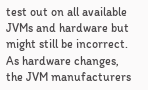test out on all available JVMs and hardware but might still be incorrect. As hardware changes, the JVM manufacturers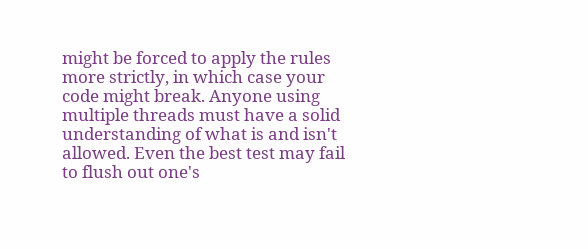might be forced to apply the rules more strictly, in which case your code might break. Anyone using multiple threads must have a solid understanding of what is and isn't allowed. Even the best test may fail to flush out one's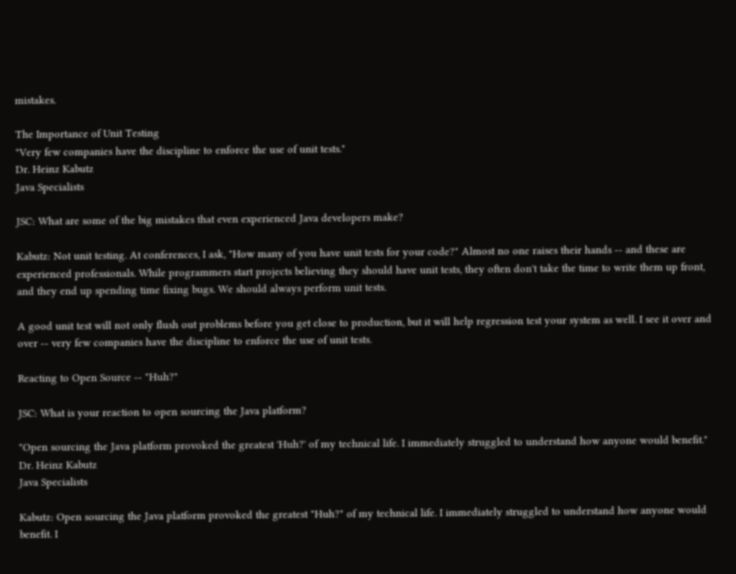mistakes.

The Importance of Unit Testing
"Very few companies have the discipline to enforce the use of unit tests."
Dr. Heinz Kabutz
Java Specialists

JSC: What are some of the big mistakes that even experienced Java developers make?

Kabutz: Not unit testing. At conferences, I ask, "How many of you have unit tests for your code?" Almost no one raises their hands -- and these are experienced professionals. While programmers start projects believing they should have unit tests, they often don't take the time to write them up front, and they end up spending time fixing bugs. We should always perform unit tests.

A good unit test will not only flush out problems before you get close to production, but it will help regression test your system as well. I see it over and over -- very few companies have the discipline to enforce the use of unit tests.

Reacting to Open Source -- "Huh?"

JSC: What is your reaction to open sourcing the Java platform?

"Open sourcing the Java platform provoked the greatest 'Huh?' of my technical life. I immediately struggled to understand how anyone would benefit."
Dr. Heinz Kabutz
Java Specialists

Kabutz: Open sourcing the Java platform provoked the greatest "Huh?" of my technical life. I immediately struggled to understand how anyone would benefit. I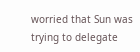worried that Sun was trying to delegate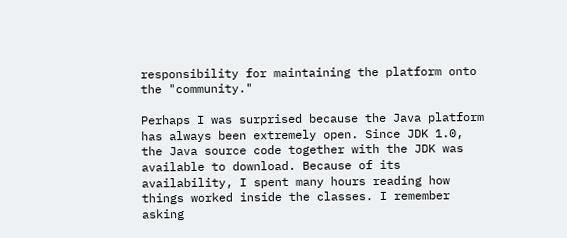responsibility for maintaining the platform onto the "community."

Perhaps I was surprised because the Java platform has always been extremely open. Since JDK 1.0, the Java source code together with the JDK was available to download. Because of its availability, I spent many hours reading how things worked inside the classes. I remember asking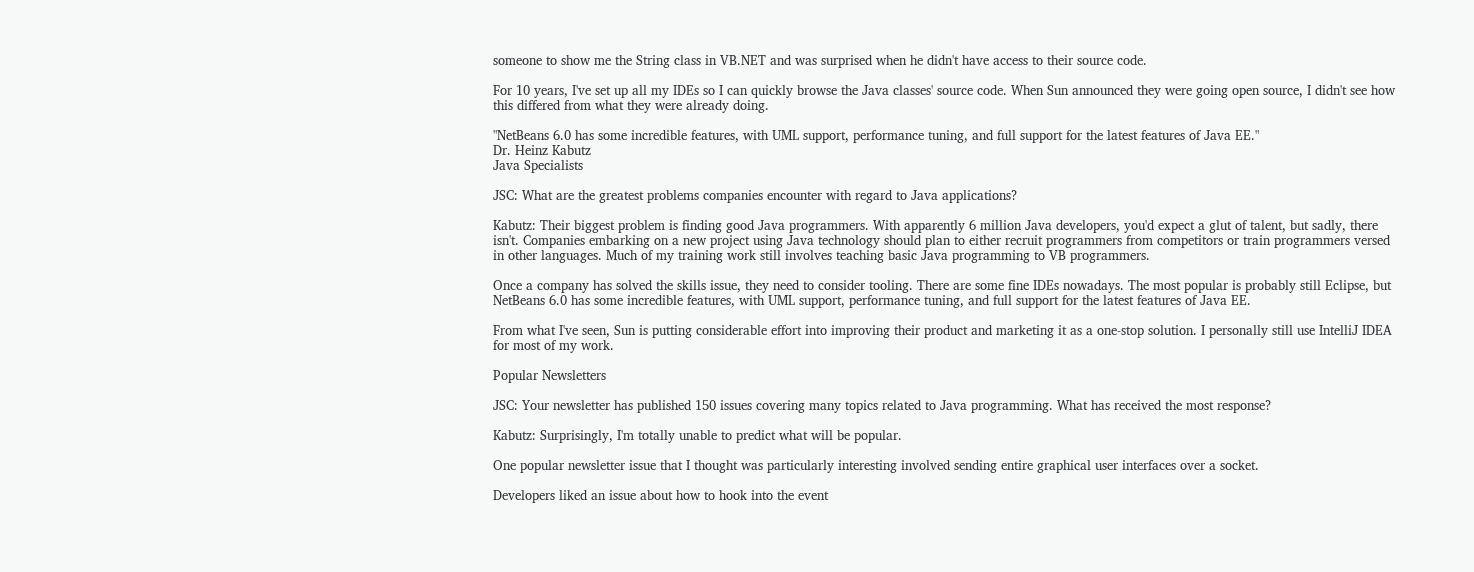someone to show me the String class in VB.NET and was surprised when he didn't have access to their source code.

For 10 years, I've set up all my IDEs so I can quickly browse the Java classes' source code. When Sun announced they were going open source, I didn't see how this differed from what they were already doing.

"NetBeans 6.0 has some incredible features, with UML support, performance tuning, and full support for the latest features of Java EE."
Dr. Heinz Kabutz
Java Specialists

JSC: What are the greatest problems companies encounter with regard to Java applications?

Kabutz: Their biggest problem is finding good Java programmers. With apparently 6 million Java developers, you'd expect a glut of talent, but sadly, there isn't. Companies embarking on a new project using Java technology should plan to either recruit programmers from competitors or train programmers versed in other languages. Much of my training work still involves teaching basic Java programming to VB programmers.

Once a company has solved the skills issue, they need to consider tooling. There are some fine IDEs nowadays. The most popular is probably still Eclipse, but NetBeans 6.0 has some incredible features, with UML support, performance tuning, and full support for the latest features of Java EE.

From what I've seen, Sun is putting considerable effort into improving their product and marketing it as a one-stop solution. I personally still use IntelliJ IDEA for most of my work.

Popular Newsletters

JSC: Your newsletter has published 150 issues covering many topics related to Java programming. What has received the most response?

Kabutz: Surprisingly, I'm totally unable to predict what will be popular.

One popular newsletter issue that I thought was particularly interesting involved sending entire graphical user interfaces over a socket.

Developers liked an issue about how to hook into the event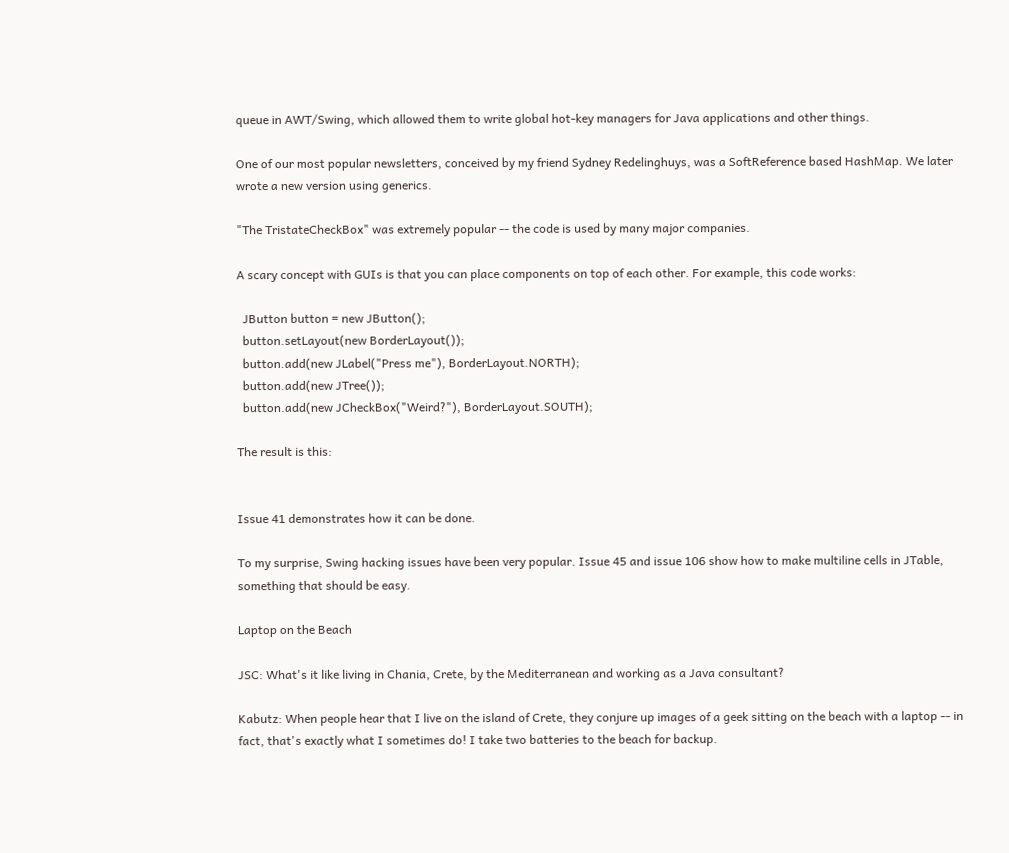queue in AWT/Swing, which allowed them to write global hot-key managers for Java applications and other things.

One of our most popular newsletters, conceived by my friend Sydney Redelinghuys, was a SoftReference based HashMap. We later wrote a new version using generics.

"The TristateCheckBox" was extremely popular -- the code is used by many major companies.

A scary concept with GUIs is that you can place components on top of each other. For example, this code works:

  JButton button = new JButton();
  button.setLayout(new BorderLayout());
  button.add(new JLabel("Press me"), BorderLayout.NORTH);
  button.add(new JTree());
  button.add(new JCheckBox("Weird?"), BorderLayout.SOUTH);

The result is this:


Issue 41 demonstrates how it can be done.

To my surprise, Swing hacking issues have been very popular. Issue 45 and issue 106 show how to make multiline cells in JTable, something that should be easy.

Laptop on the Beach

JSC: What's it like living in Chania, Crete, by the Mediterranean and working as a Java consultant?

Kabutz: When people hear that I live on the island of Crete, they conjure up images of a geek sitting on the beach with a laptop -- in fact, that's exactly what I sometimes do! I take two batteries to the beach for backup.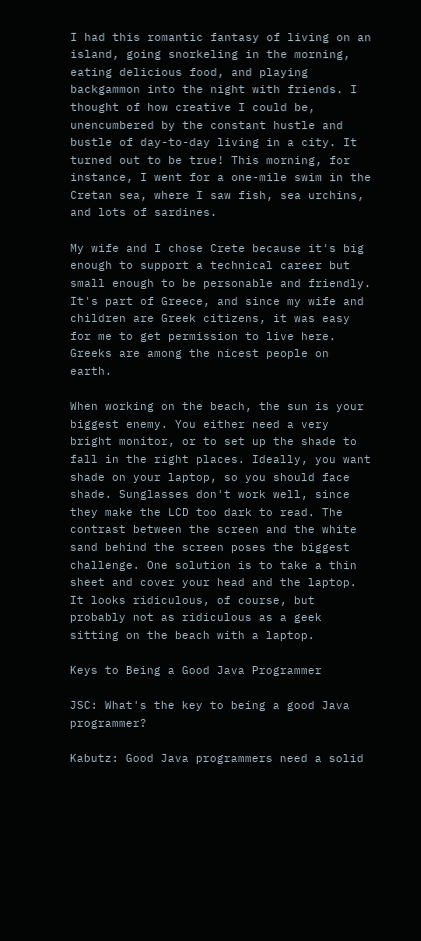I had this romantic fantasy of living on an island, going snorkeling in the morning, eating delicious food, and playing backgammon into the night with friends. I thought of how creative I could be, unencumbered by the constant hustle and bustle of day-to-day living in a city. It turned out to be true! This morning, for instance, I went for a one-mile swim in the Cretan sea, where I saw fish, sea urchins, and lots of sardines.

My wife and I chose Crete because it's big enough to support a technical career but small enough to be personable and friendly. It's part of Greece, and since my wife and children are Greek citizens, it was easy for me to get permission to live here. Greeks are among the nicest people on earth.

When working on the beach, the sun is your biggest enemy. You either need a very bright monitor, or to set up the shade to fall in the right places. Ideally, you want shade on your laptop, so you should face shade. Sunglasses don't work well, since they make the LCD too dark to read. The contrast between the screen and the white sand behind the screen poses the biggest challenge. One solution is to take a thin sheet and cover your head and the laptop. It looks ridiculous, of course, but probably not as ridiculous as a geek sitting on the beach with a laptop.

Keys to Being a Good Java Programmer

JSC: What's the key to being a good Java programmer?

Kabutz: Good Java programmers need a solid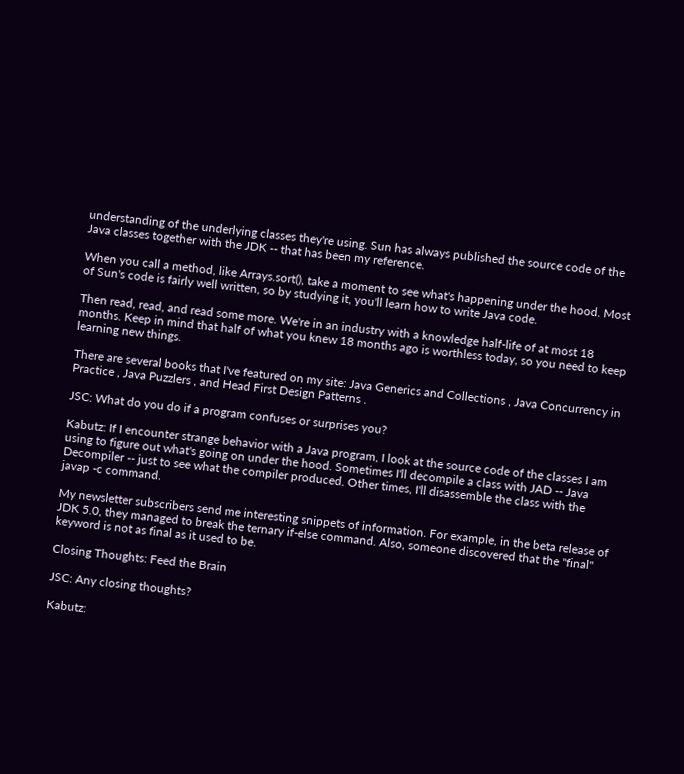understanding of the underlying classes they're using. Sun has always published the source code of the Java classes together with the JDK -- that has been my reference.

When you call a method, like Arrays.sort(), take a moment to see what's happening under the hood. Most of Sun's code is fairly well written, so by studying it, you'll learn how to write Java code.

Then read, read, and read some more. We're in an industry with a knowledge half-life of at most 18 months. Keep in mind that half of what you knew 18 months ago is worthless today, so you need to keep learning new things.

There are several books that I've featured on my site: Java Generics and Collections , Java Concurrency in Practice , Java Puzzlers , and Head First Design Patterns .

JSC: What do you do if a program confuses or surprises you?

Kabutz: If I encounter strange behavior with a Java program, I look at the source code of the classes I am using to figure out what's going on under the hood. Sometimes I'll decompile a class with JAD -- Java Decompiler -- just to see what the compiler produced. Other times, I'll disassemble the class with the javap -c command.

My newsletter subscribers send me interesting snippets of information. For example, in the beta release of JDK 5.0, they managed to break the ternary if-else command. Also, someone discovered that the "final" keyword is not as final as it used to be.

Closing Thoughts: Feed the Brain

JSC: Any closing thoughts?

Kabutz: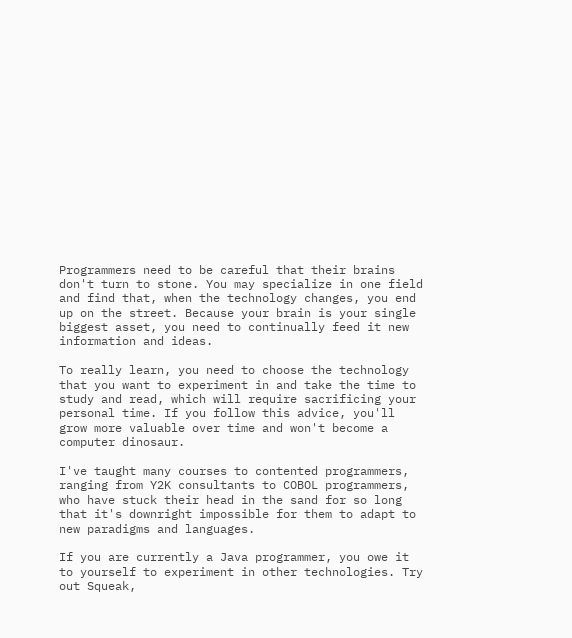Programmers need to be careful that their brains don't turn to stone. You may specialize in one field and find that, when the technology changes, you end up on the street. Because your brain is your single biggest asset, you need to continually feed it new information and ideas.

To really learn, you need to choose the technology that you want to experiment in and take the time to study and read, which will require sacrificing your personal time. If you follow this advice, you'll grow more valuable over time and won't become a computer dinosaur.

I've taught many courses to contented programmers, ranging from Y2K consultants to COBOL programmers, who have stuck their head in the sand for so long that it's downright impossible for them to adapt to new paradigms and languages.

If you are currently a Java programmer, you owe it to yourself to experiment in other technologies. Try out Squeak,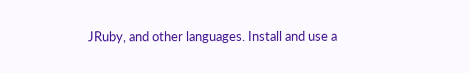JRuby, and other languages. Install and use a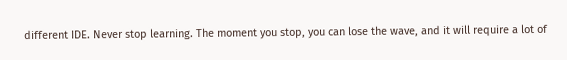different IDE. Never stop learning. The moment you stop, you can lose the wave, and it will require a lot of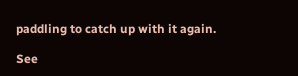paddling to catch up with it again.

See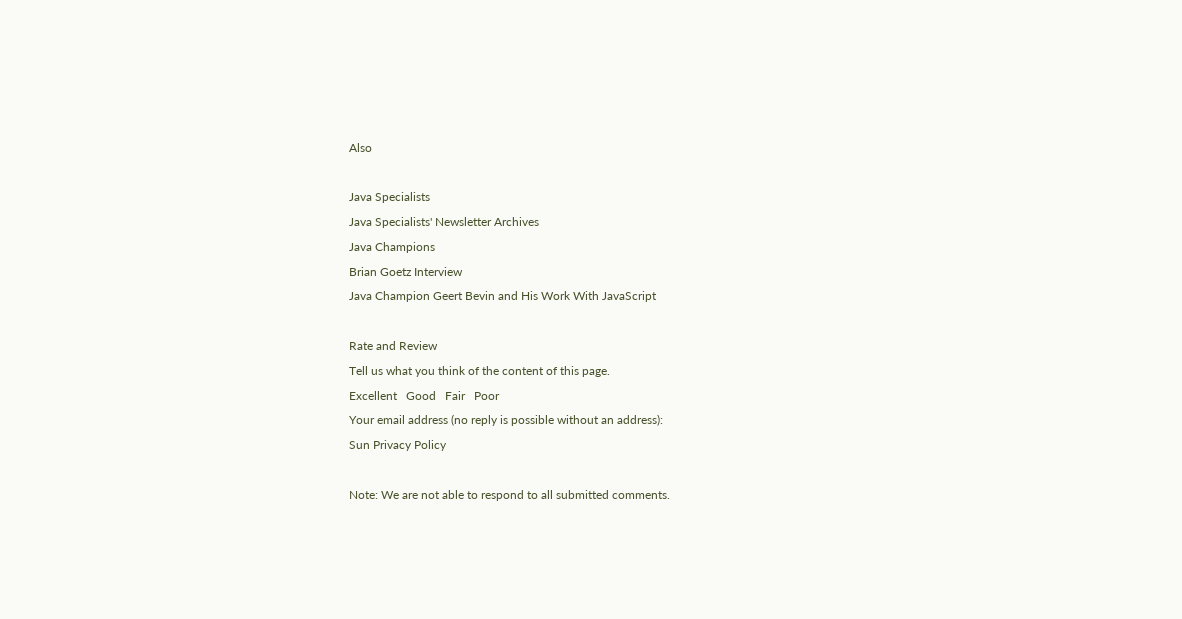Also

Java Specialists
Java Specialists' Newsletter Archives
Java Champions
Brian Goetz Interview
Java Champion Geert Bevin and His Work With JavaScript

Rate and Review
Tell us what you think of the content of this page.
Excellent   Good   Fair   Poor
Your email address (no reply is possible without an address):
Sun Privacy Policy

Note: We are not able to respond to all submitted comments.